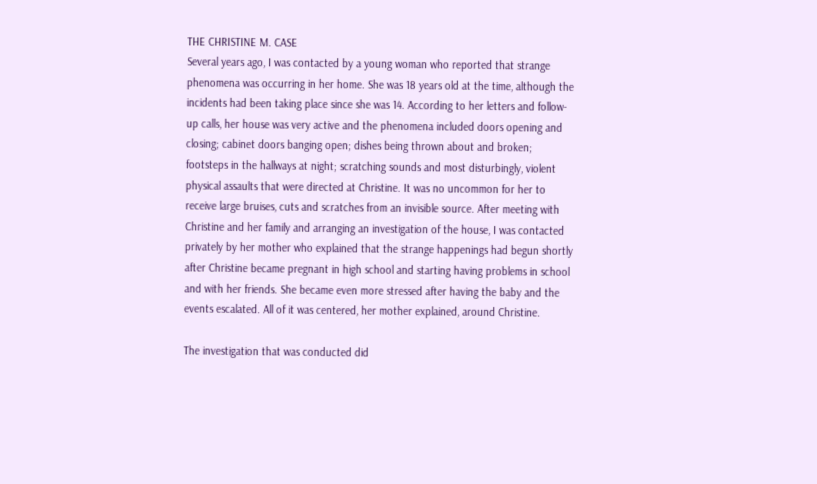THE CHRISTINE M. CASE
Several years ago, I was contacted by a young woman who reported that strange phenomena was occurring in her home. She was 18 years old at the time, although the incidents had been taking place since she was 14. According to her letters and follow-up calls, her house was very active and the phenomena included doors opening and closing; cabinet doors banging open; dishes being thrown about and broken; footsteps in the hallways at night; scratching sounds and most disturbingly, violent physical assaults that were directed at Christine. It was no uncommon for her to receive large bruises, cuts and scratches from an invisible source. After meeting with Christine and her family and arranging an investigation of the house, I was contacted privately by her mother who explained that the strange happenings had begun shortly after Christine became pregnant in high school and starting having problems in school and with her friends. She became even more stressed after having the baby and the events escalated. All of it was centered, her mother explained, around Christine.

The investigation that was conducted did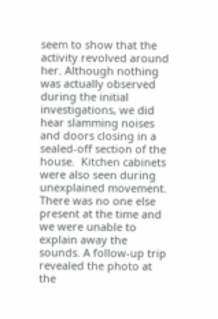seem to show that the activity revolved around her. Although nothing was actually observed during the initial investigations, we did hear slamming noises and doors closing in a sealed-off section of the house.  Kitchen cabinets were also seen during unexplained movement. There was no one else present at the time and we were unable to explain away the sounds. A follow-up trip revealed the photo at the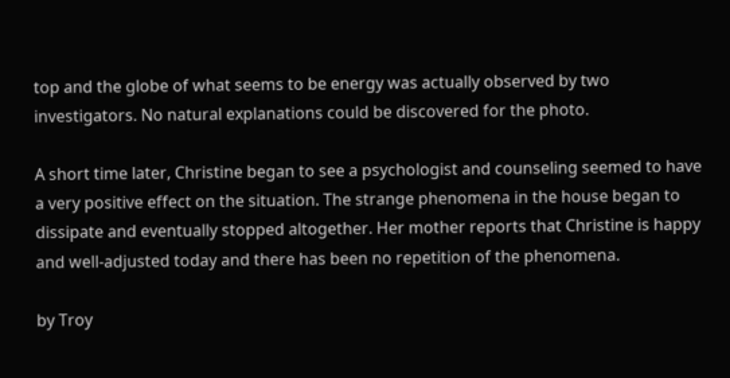top and the globe of what seems to be energy was actually observed by two investigators. No natural explanations could be discovered for the photo.

A short time later, Christine began to see a psychologist and counseling seemed to have a very positive effect on the situation. The strange phenomena in the house began to dissipate and eventually stopped altogether. Her mother reports that Christine is happy and well-adjusted today and there has been no repetition of the phenomena.

by Troy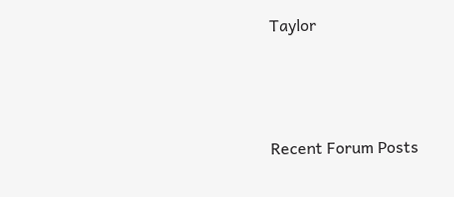Taylor



Recent Forum Posts